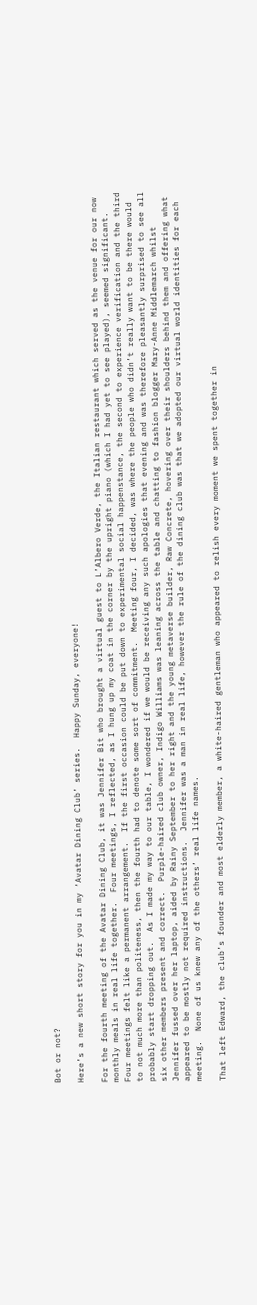Bot or not?

Here’s a new short story for you in my ‘Avatar Dining Club’ series.  Happy Sunday, everyone!

For the fourth meeting of the Avatar Dining Club, it was Jennifer Bit who brought a virtual guest to L’Albero Verde, the Italian restaurant which served as the venue for our now monthly meals in real life together.  Four meetings, I reflected, as I hung up my coat in the corner by the upright piano (which I had yet to see played), seemed significant.  Four meetings felt like a permanent arrangement.  If the first occasion could be put down to experimental social happenstance, the second to experience verification and the third to not much more than politeness, then the fourth had to denote some sort of commitment.  Meeting four, I decided, was where the people who didn’t really want to be there would probably start dropping out.  As I made my way to our table, I wondered if we would be receiving any such apologies that evening and was therefore pleasantly surprised to see all six other members present and correct.  Purple-haired club owner, Indigo Williams was leaning across the table and chatting to fashion blogger Mary-Anne Middlemarch whilst Jennifer fussed over her laptop, aided by Rainy September to her right and the young metaverse builder, Raw Concrete, hovering over their shoulders behind them and offering what appeared to be mostly not required instructions.  Jennifer was a man in real life, however the rule of the dining club was that we adopted our virtual world identities for each meeting.  None of us knew any of the others’ real life names.

That left Edward, the club’s founder and most elderly member, a white-haired gentleman who appeared to relish every moment we spent together in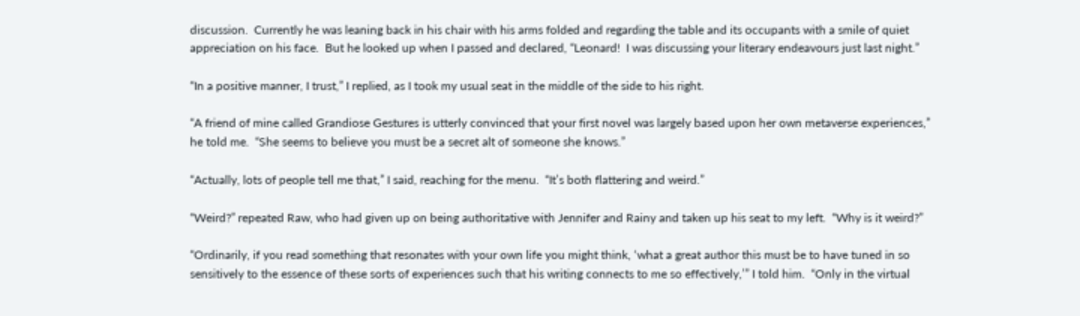discussion.  Currently he was leaning back in his chair with his arms folded and regarding the table and its occupants with a smile of quiet appreciation on his face.  But he looked up when I passed and declared, “Leonard!  I was discussing your literary endeavours just last night.”

“In a positive manner, I trust,” I replied, as I took my usual seat in the middle of the side to his right.

“A friend of mine called Grandiose Gestures is utterly convinced that your first novel was largely based upon her own metaverse experiences,” he told me.  “She seems to believe you must be a secret alt of someone she knows.”

“Actually, lots of people tell me that,” I said, reaching for the menu.  “It’s both flattering and weird.”

“Weird?” repeated Raw, who had given up on being authoritative with Jennifer and Rainy and taken up his seat to my left.  “Why is it weird?”

“Ordinarily, if you read something that resonates with your own life you might think, ‘what a great author this must be to have tuned in so sensitively to the essence of these sorts of experiences such that his writing connects to me so effectively,’” I told him.  “Only in the virtual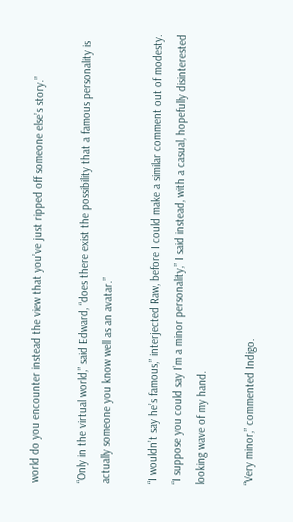world do you encounter instead the view that you’ve just ripped off someone else’s story.”

“Only in the virtual world,” said Edward, “does there exist the possibility that a famous personality is actually someone you know well as an avatar.”

“I wouldn’t say he’s famous,” interjected Raw, before I could make a similar comment out of modesty.  “I suppose you could say I’m a minor personality,” I said instead, with a casual, hopefully disinterested looking wave of my hand.

“Very minor,” commented Indigo.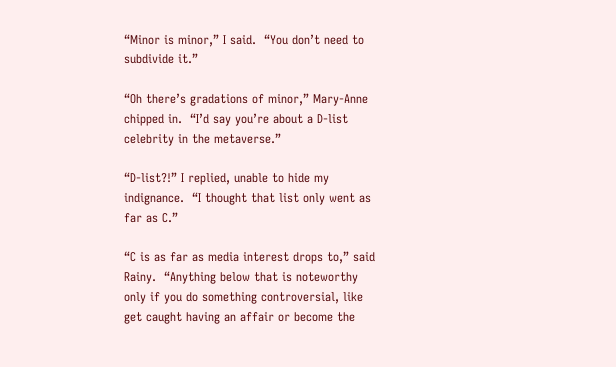“Minor is minor,” I said.  “You don’t need to subdivide it.”

“Oh there’s gradations of minor,” Mary-Anne chipped in.  “I’d say you’re about a D-list celebrity in the metaverse.”

“D-list?!” I replied, unable to hide my indignance.  “I thought that list only went as far as C.”

“C is as far as media interest drops to,” said Rainy.  “Anything below that is noteworthy only if you do something controversial, like get caught having an affair or become the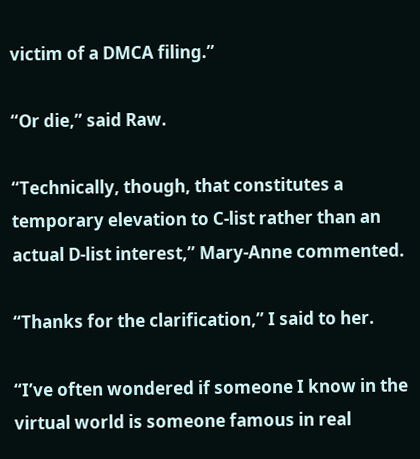victim of a DMCA filing.”

“Or die,” said Raw.

“Technically, though, that constitutes a temporary elevation to C-list rather than an actual D-list interest,” Mary-Anne commented.

“Thanks for the clarification,” I said to her.

“I’ve often wondered if someone I know in the virtual world is someone famous in real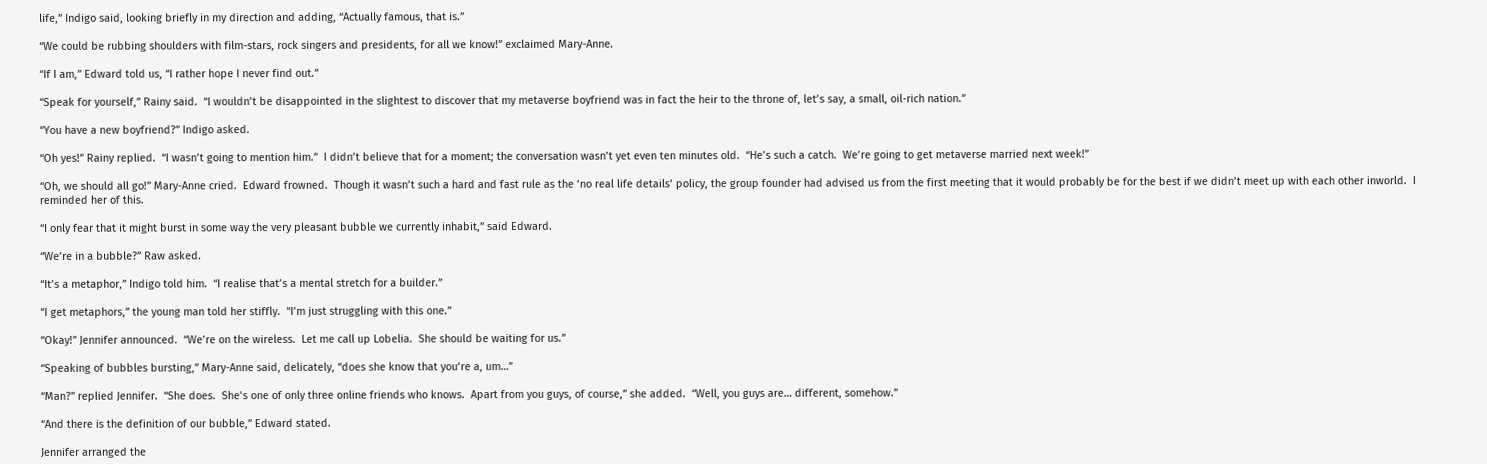life,” Indigo said, looking briefly in my direction and adding, “Actually famous, that is.”

“We could be rubbing shoulders with film-stars, rock singers and presidents, for all we know!” exclaimed Mary-Anne.

“If I am,” Edward told us, “I rather hope I never find out.”

“Speak for yourself,” Rainy said.  “I wouldn’t be disappointed in the slightest to discover that my metaverse boyfriend was in fact the heir to the throne of, let’s say, a small, oil-rich nation.”

“You have a new boyfriend?” Indigo asked.

“Oh yes!” Rainy replied.  “I wasn’t going to mention him.”  I didn’t believe that for a moment; the conversation wasn’t yet even ten minutes old.  “He’s such a catch.  We’re going to get metaverse married next week!”

“Oh, we should all go!” Mary-Anne cried.  Edward frowned.  Though it wasn’t such a hard and fast rule as the ‘no real life details’ policy, the group founder had advised us from the first meeting that it would probably be for the best if we didn’t meet up with each other inworld.  I reminded her of this.

“I only fear that it might burst in some way the very pleasant bubble we currently inhabit,” said Edward.

“We’re in a bubble?” Raw asked.

“It’s a metaphor,” Indigo told him.  “I realise that’s a mental stretch for a builder.”

“I get metaphors,” the young man told her stiffly.  “I’m just struggling with this one.”

“Okay!” Jennifer announced.  “We’re on the wireless.  Let me call up Lobelia.  She should be waiting for us.”

“Speaking of bubbles bursting,” Mary-Anne said, delicately, “does she know that you’re a, um…”

“Man?” replied Jennifer.  “She does.  She’s one of only three online friends who knows.  Apart from you guys, of course,” she added.  “Well, you guys are… different, somehow.”

“And there is the definition of our bubble,” Edward stated.

Jennifer arranged the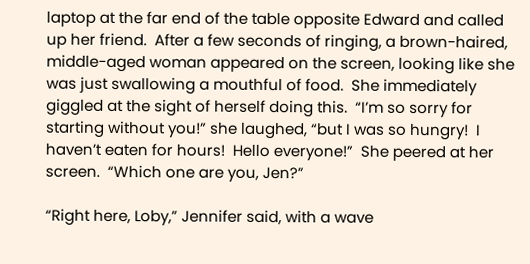laptop at the far end of the table opposite Edward and called up her friend.  After a few seconds of ringing, a brown-haired, middle-aged woman appeared on the screen, looking like she was just swallowing a mouthful of food.  She immediately giggled at the sight of herself doing this.  “I’m so sorry for starting without you!” she laughed, “but I was so hungry!  I haven’t eaten for hours!  Hello everyone!”  She peered at her screen.  “Which one are you, Jen?”

“Right here, Loby,” Jennifer said, with a wave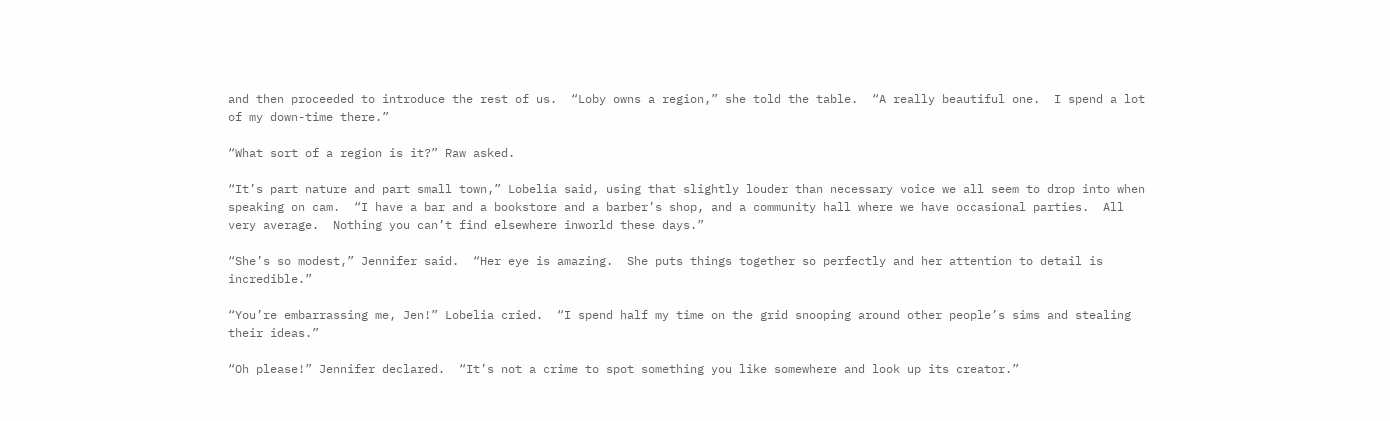and then proceeded to introduce the rest of us.  “Loby owns a region,” she told the table.  “A really beautiful one.  I spend a lot of my down-time there.”

“What sort of a region is it?” Raw asked.

“It’s part nature and part small town,” Lobelia said, using that slightly louder than necessary voice we all seem to drop into when speaking on cam.  “I have a bar and a bookstore and a barber’s shop, and a community hall where we have occasional parties.  All very average.  Nothing you can’t find elsewhere inworld these days.”

“She’s so modest,” Jennifer said.  “Her eye is amazing.  She puts things together so perfectly and her attention to detail is incredible.”

“You’re embarrassing me, Jen!” Lobelia cried.  “I spend half my time on the grid snooping around other people’s sims and stealing their ideas.”

“Oh please!” Jennifer declared.  “It’s not a crime to spot something you like somewhere and look up its creator.”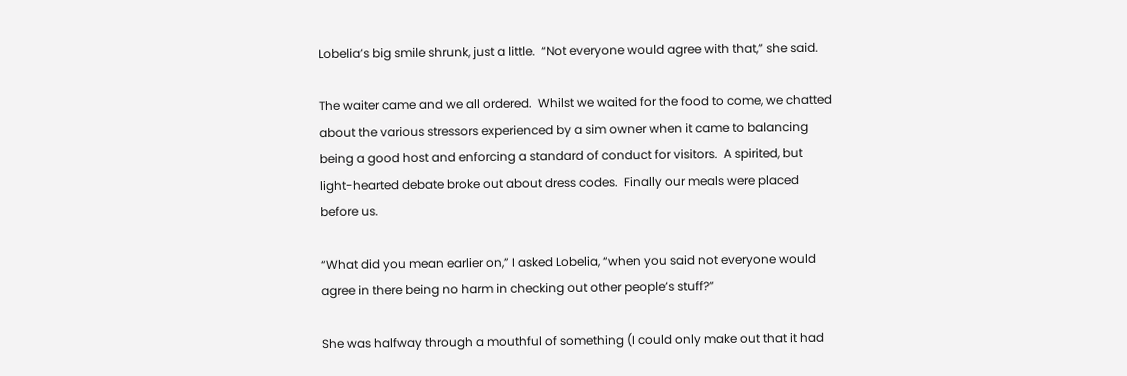Lobelia’s big smile shrunk, just a little.  “Not everyone would agree with that,” she said.

The waiter came and we all ordered.  Whilst we waited for the food to come, we chatted about the various stressors experienced by a sim owner when it came to balancing being a good host and enforcing a standard of conduct for visitors.  A spirited, but light-hearted debate broke out about dress codes.  Finally our meals were placed before us.

“What did you mean earlier on,” I asked Lobelia, “when you said not everyone would agree in there being no harm in checking out other people’s stuff?”

She was halfway through a mouthful of something (I could only make out that it had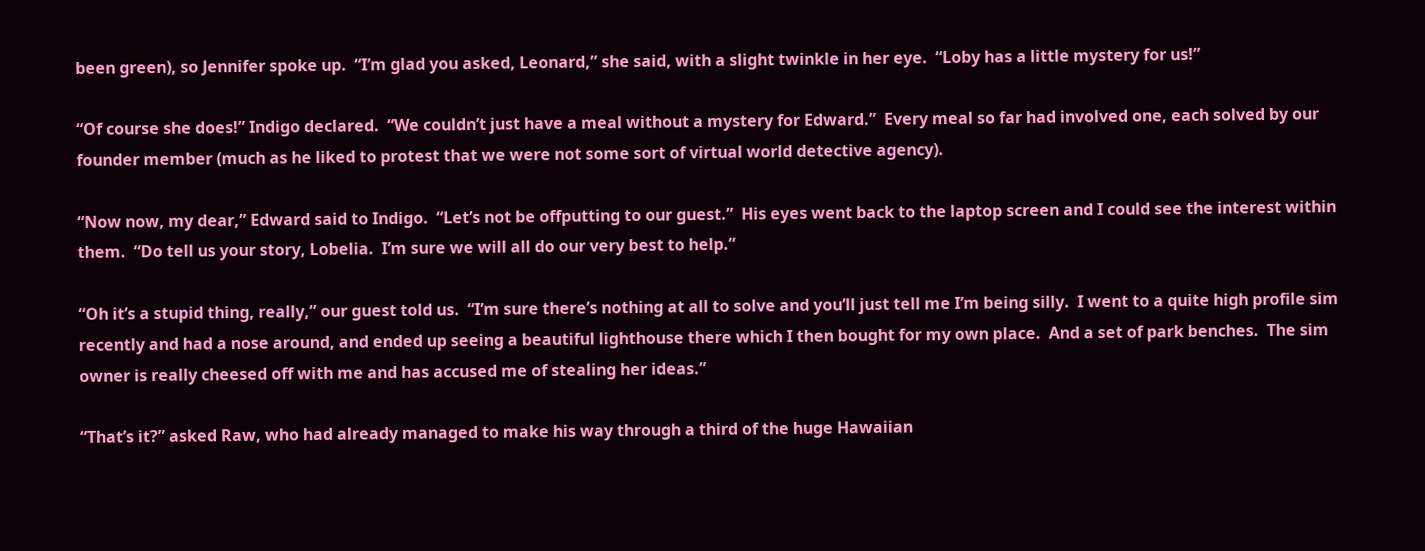been green), so Jennifer spoke up.  “I’m glad you asked, Leonard,” she said, with a slight twinkle in her eye.  “Loby has a little mystery for us!”

“Of course she does!” Indigo declared.  “We couldn’t just have a meal without a mystery for Edward.”  Every meal so far had involved one, each solved by our founder member (much as he liked to protest that we were not some sort of virtual world detective agency).

“Now now, my dear,” Edward said to Indigo.  “Let’s not be offputting to our guest.”  His eyes went back to the laptop screen and I could see the interest within them.  “Do tell us your story, Lobelia.  I’m sure we will all do our very best to help.”

“Oh it’s a stupid thing, really,” our guest told us.  “I’m sure there’s nothing at all to solve and you’ll just tell me I’m being silly.  I went to a quite high profile sim recently and had a nose around, and ended up seeing a beautiful lighthouse there which I then bought for my own place.  And a set of park benches.  The sim owner is really cheesed off with me and has accused me of stealing her ideas.”

“That’s it?” asked Raw, who had already managed to make his way through a third of the huge Hawaiian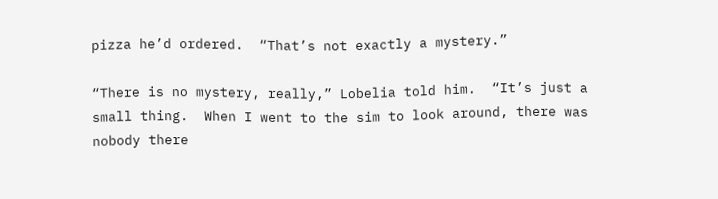pizza he’d ordered.  “That’s not exactly a mystery.”

“There is no mystery, really,” Lobelia told him.  “It’s just a small thing.  When I went to the sim to look around, there was nobody there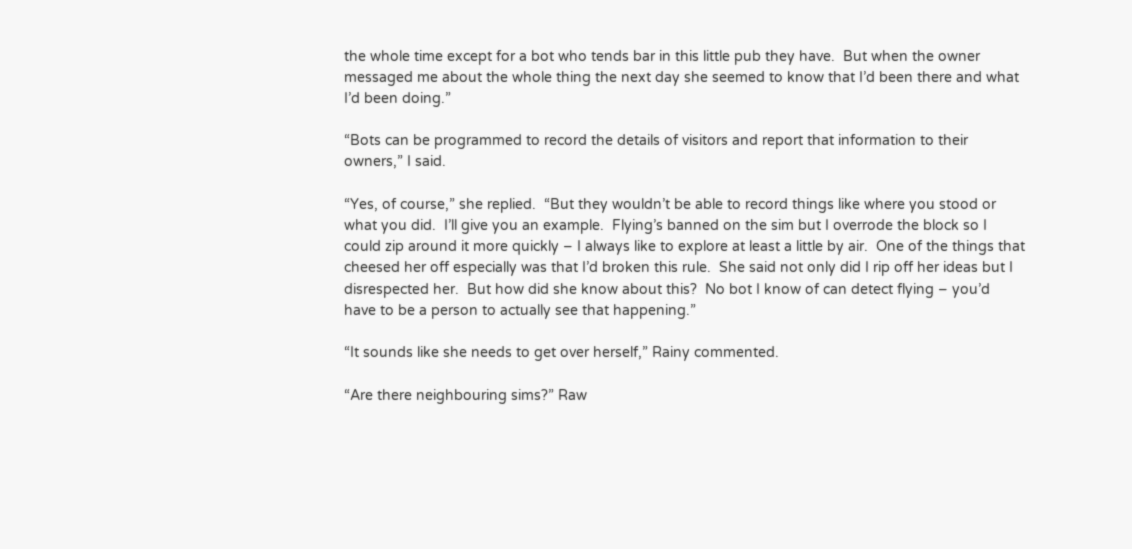the whole time except for a bot who tends bar in this little pub they have.  But when the owner messaged me about the whole thing the next day she seemed to know that I’d been there and what I’d been doing.”

“Bots can be programmed to record the details of visitors and report that information to their owners,” I said.

“Yes, of course,” she replied.  “But they wouldn’t be able to record things like where you stood or what you did.  I’ll give you an example.  Flying’s banned on the sim but I overrode the block so I could zip around it more quickly – I always like to explore at least a little by air.  One of the things that cheesed her off especially was that I’d broken this rule.  She said not only did I rip off her ideas but I disrespected her.  But how did she know about this?  No bot I know of can detect flying – you’d have to be a person to actually see that happening.”

“It sounds like she needs to get over herself,” Rainy commented.

“Are there neighbouring sims?” Raw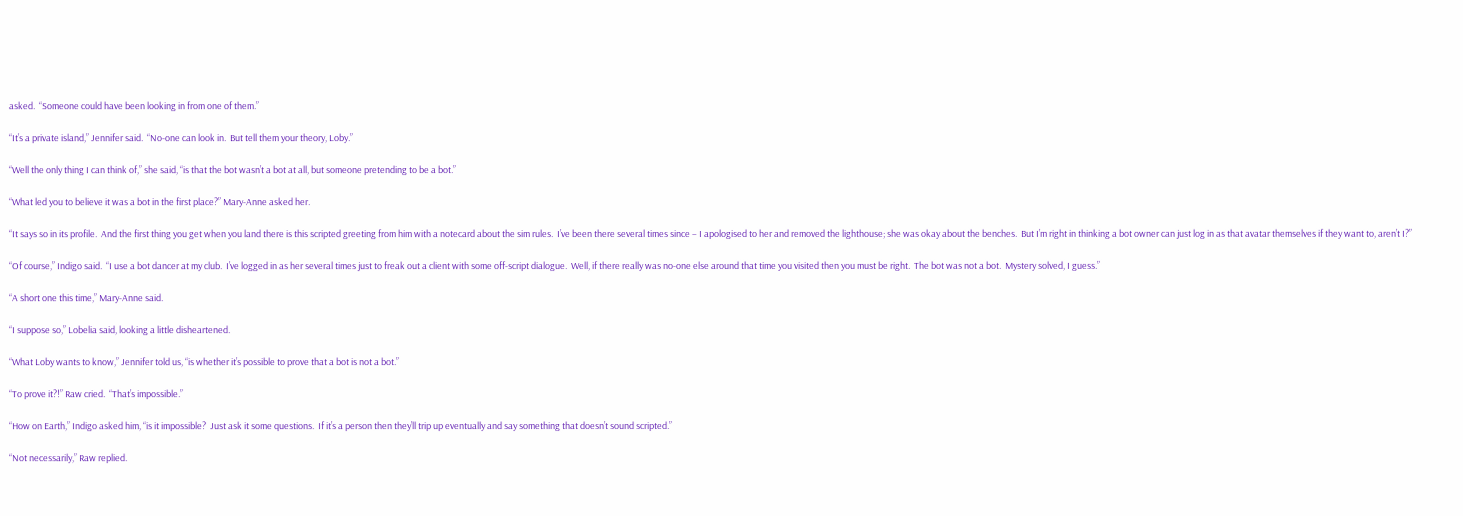asked.  “Someone could have been looking in from one of them.”

“It’s a private island,” Jennifer said.  “No-one can look in.  But tell them your theory, Loby.”

“Well the only thing I can think of,” she said, “is that the bot wasn’t a bot at all, but someone pretending to be a bot.”

“What led you to believe it was a bot in the first place?” Mary-Anne asked her.

“It says so in its profile.  And the first thing you get when you land there is this scripted greeting from him with a notecard about the sim rules.  I’ve been there several times since – I apologised to her and removed the lighthouse; she was okay about the benches.  But I’m right in thinking a bot owner can just log in as that avatar themselves if they want to, aren’t I?”

“Of course,” Indigo said.  “I use a bot dancer at my club.  I’ve logged in as her several times just to freak out a client with some off-script dialogue.  Well, if there really was no-one else around that time you visited then you must be right.  The bot was not a bot.  Mystery solved, I guess.”

“A short one this time,” Mary-Anne said.

“I suppose so,” Lobelia said, looking a little disheartened.

“What Loby wants to know,” Jennifer told us, “is whether it’s possible to prove that a bot is not a bot.”

“To prove it?!” Raw cried.  “That’s impossible.”

“How on Earth,” Indigo asked him, “is it impossible?  Just ask it some questions.  If it’s a person then they’ll trip up eventually and say something that doesn’t sound scripted.”

“Not necessarily,” Raw replied.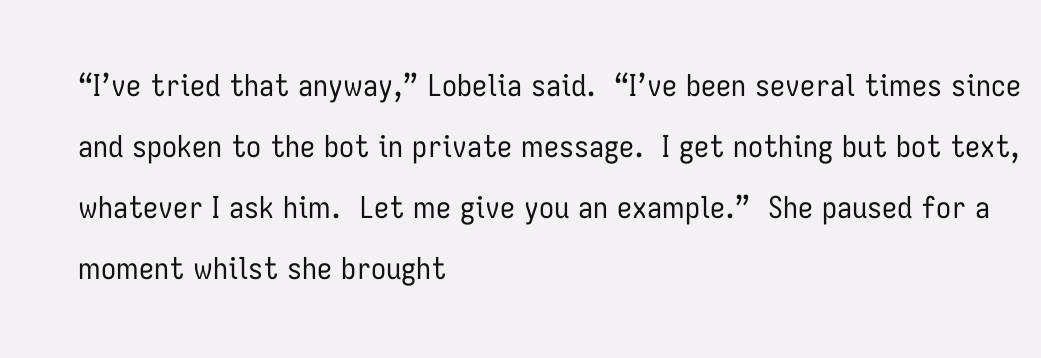“I’ve tried that anyway,” Lobelia said.  “I’ve been several times since and spoken to the bot in private message.  I get nothing but bot text, whatever I ask him.  Let me give you an example.”  She paused for a moment whilst she brought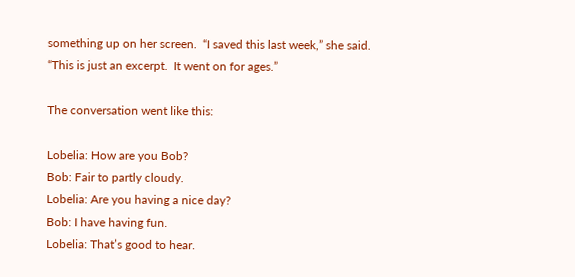something up on her screen.  “I saved this last week,” she said.  “This is just an excerpt.  It went on for ages.”

The conversation went like this:

Lobelia: How are you Bob?
Bob: Fair to partly cloudy.
Lobelia: Are you having a nice day?
Bob: I have having fun.
Lobelia: That’s good to hear.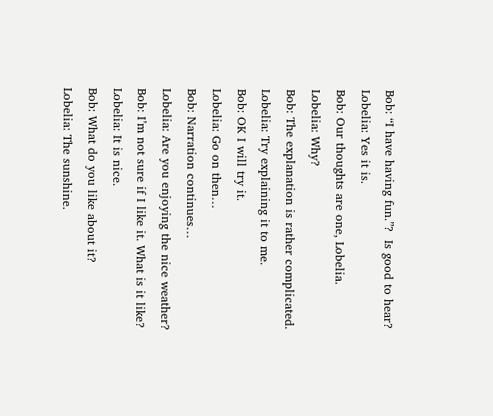Bob: “I have having fun.”?  Is good to hear?
Lobelia: Yes it is.
Bob: Our thoughts are one, Lobelia.
Lobelia: Why?
Bob: The explanation is rather complicated.
Lobelia: Try explaining it to me.
Bob: OK I will try it.
Lobelia: Go on then…
Bob: Narration continues…
Lobelia: Are you enjoying the nice weather?
Bob: I’m not sure if I like it. What is it like?
Lobelia: It is nice.
Bob: What do you like about it?
Lobelia: The sunshine.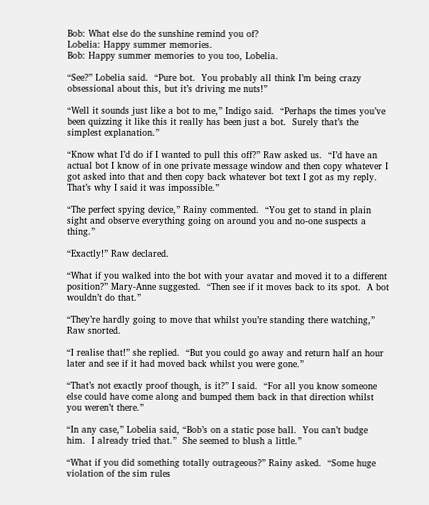Bob: What else do the sunshine remind you of?
Lobelia: Happy summer memories.
Bob: Happy summer memories to you too, Lobelia.

“See?” Lobelia said.  “Pure bot.  You probably all think I’m being crazy obsessional about this, but it’s driving me nuts!”

“Well it sounds just like a bot to me,” Indigo said.  “Perhaps the times you’ve been quizzing it like this it really has been just a bot.  Surely that’s the simplest explanation.”

“Know what I’d do if I wanted to pull this off?” Raw asked us.  “I’d have an actual bot I know of in one private message window and then copy whatever I got asked into that and then copy back whatever bot text I got as my reply.  That’s why I said it was impossible.”

“The perfect spying device,” Rainy commented.  “You get to stand in plain sight and observe everything going on around you and no-one suspects a thing.”

“Exactly!” Raw declared.

“What if you walked into the bot with your avatar and moved it to a different position?” Mary-Anne suggested.  “Then see if it moves back to its spot.  A bot wouldn’t do that.”

“They’re hardly going to move that whilst you’re standing there watching,” Raw snorted.

“I realise that!” she replied.  “But you could go away and return half an hour later and see if it had moved back whilst you were gone.”

“That’s not exactly proof though, is it?” I said.  “For all you know someone else could have come along and bumped them back in that direction whilst you weren’t there.”

“In any case,” Lobelia said, “Bob’s on a static pose ball.  You can’t budge him.  I already tried that.”  She seemed to blush a little.”

“What if you did something totally outrageous?” Rainy asked.  “Some huge violation of the sim rules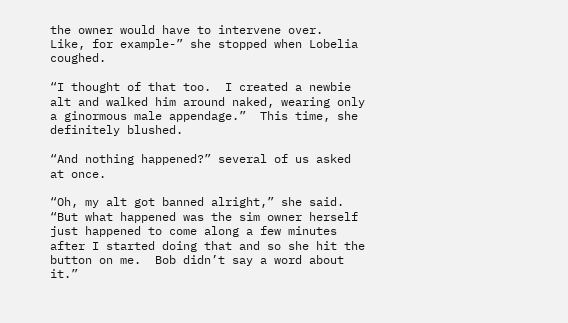the owner would have to intervene over.  Like, for example-” she stopped when Lobelia coughed.

“I thought of that too.  I created a newbie alt and walked him around naked, wearing only a ginormous male appendage.”  This time, she definitely blushed.

“And nothing happened?” several of us asked at once.

“Oh, my alt got banned alright,” she said.  “But what happened was the sim owner herself just happened to come along a few minutes after I started doing that and so she hit the button on me.  Bob didn’t say a word about it.”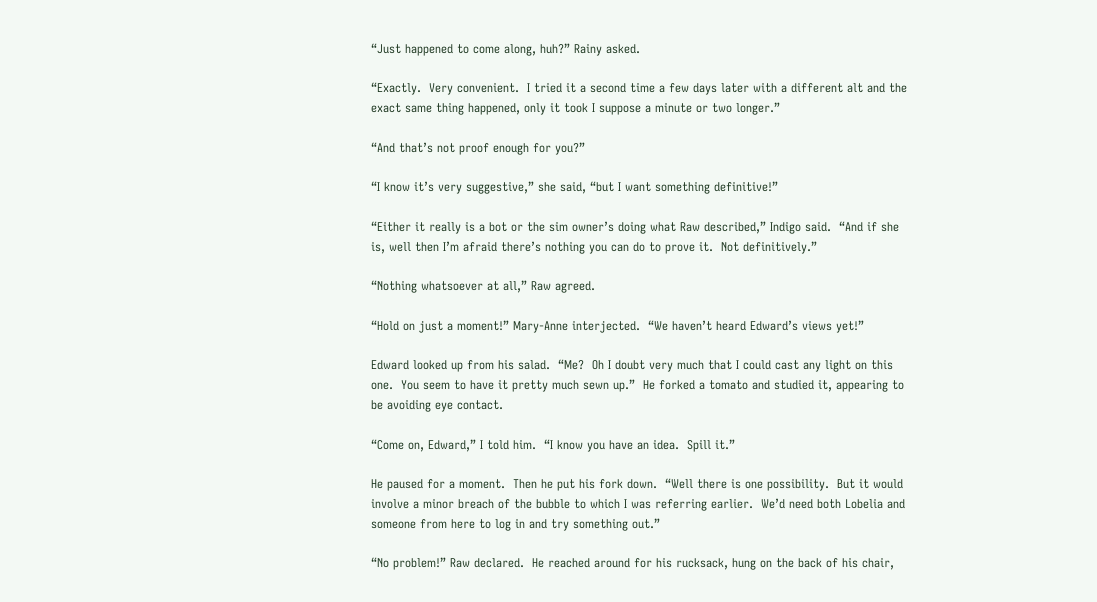“Just happened to come along, huh?” Rainy asked.

“Exactly.  Very convenient.  I tried it a second time a few days later with a different alt and the exact same thing happened, only it took I suppose a minute or two longer.”

“And that’s not proof enough for you?”

“I know it’s very suggestive,” she said, “but I want something definitive!”

“Either it really is a bot or the sim owner’s doing what Raw described,” Indigo said.  “And if she is, well then I’m afraid there’s nothing you can do to prove it.  Not definitively.”

“Nothing whatsoever at all,” Raw agreed.

“Hold on just a moment!” Mary-Anne interjected.  “We haven’t heard Edward’s views yet!”

Edward looked up from his salad.  “Me?  Oh I doubt very much that I could cast any light on this one.  You seem to have it pretty much sewn up.”  He forked a tomato and studied it, appearing to be avoiding eye contact.

“Come on, Edward,” I told him.  “I know you have an idea.  Spill it.”

He paused for a moment.  Then he put his fork down.  “Well there is one possibility.  But it would involve a minor breach of the bubble to which I was referring earlier.  We’d need both Lobelia and someone from here to log in and try something out.”

“No problem!” Raw declared.  He reached around for his rucksack, hung on the back of his chair,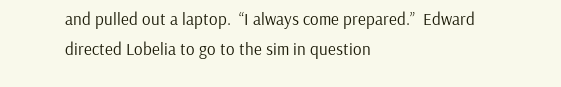and pulled out a laptop.  “I always come prepared.”  Edward directed Lobelia to go to the sim in question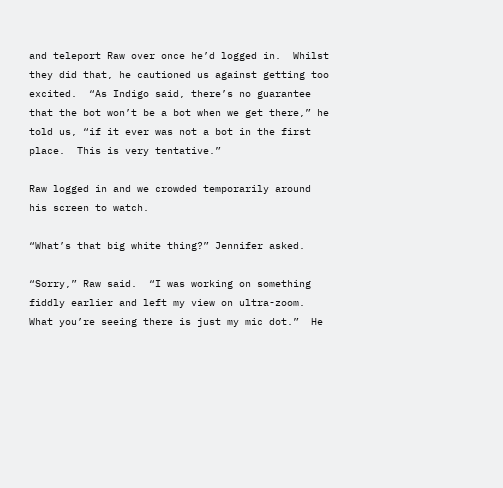and teleport Raw over once he’d logged in.  Whilst they did that, he cautioned us against getting too excited.  “As Indigo said, there’s no guarantee that the bot won’t be a bot when we get there,” he told us, “if it ever was not a bot in the first place.  This is very tentative.”

Raw logged in and we crowded temporarily around his screen to watch.

“What’s that big white thing?” Jennifer asked.

“Sorry,” Raw said.  “I was working on something fiddly earlier and left my view on ultra-zoom.  What you’re seeing there is just my mic dot.”  He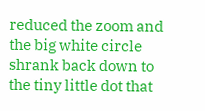reduced the zoom and the big white circle shrank back down to the tiny little dot that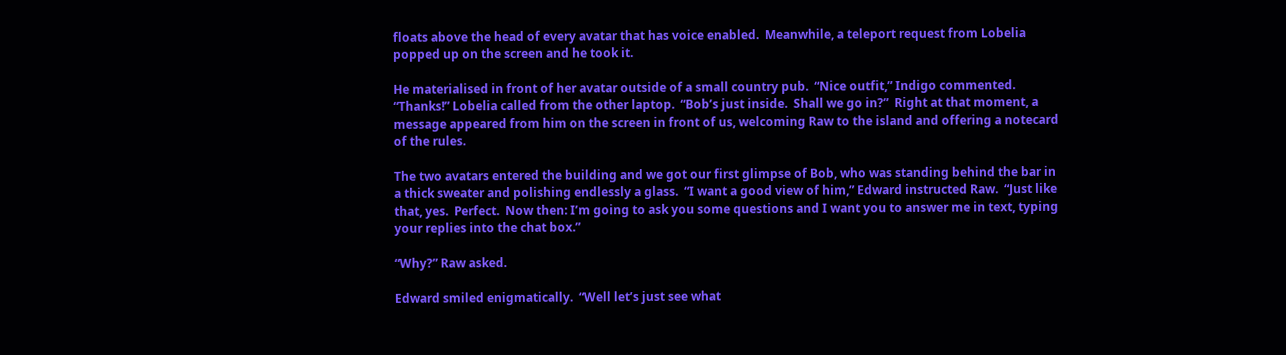floats above the head of every avatar that has voice enabled.  Meanwhile, a teleport request from Lobelia popped up on the screen and he took it.

He materialised in front of her avatar outside of a small country pub.  “Nice outfit,” Indigo commented.  “Thanks!” Lobelia called from the other laptop.  “Bob’s just inside.  Shall we go in?”  Right at that moment, a message appeared from him on the screen in front of us, welcoming Raw to the island and offering a notecard of the rules.

The two avatars entered the building and we got our first glimpse of Bob, who was standing behind the bar in a thick sweater and polishing endlessly a glass.  “I want a good view of him,” Edward instructed Raw.  “Just like that, yes.  Perfect.  Now then: I’m going to ask you some questions and I want you to answer me in text, typing your replies into the chat box.”

“Why?” Raw asked.

Edward smiled enigmatically.  “Well let’s just see what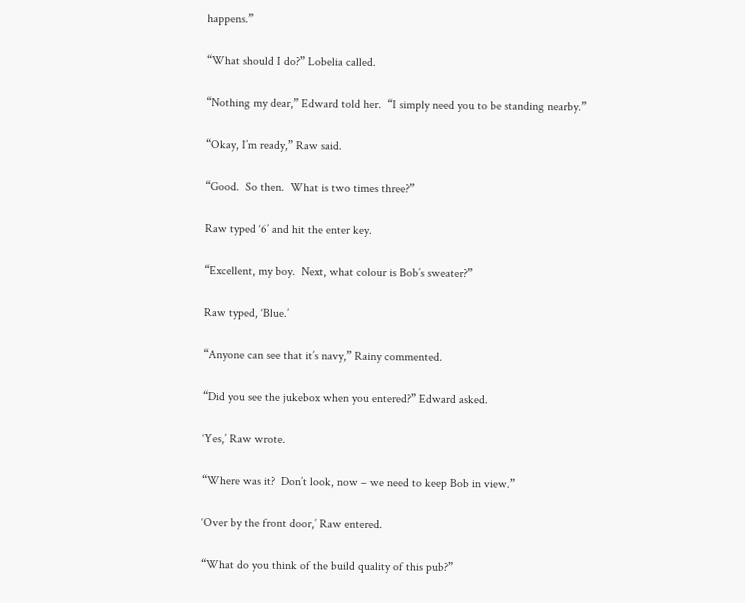happens.”

“What should I do?” Lobelia called.

“Nothing my dear,” Edward told her.  “I simply need you to be standing nearby.”

“Okay, I’m ready,” Raw said.

“Good.  So then.  What is two times three?”

Raw typed ‘6’ and hit the enter key.

“Excellent, my boy.  Next, what colour is Bob’s sweater?”

Raw typed, ‘Blue.’

“Anyone can see that it’s navy,” Rainy commented.

“Did you see the jukebox when you entered?” Edward asked.

‘Yes,’ Raw wrote.

“Where was it?  Don’t look, now – we need to keep Bob in view.”

‘Over by the front door,’ Raw entered.

“What do you think of the build quality of this pub?”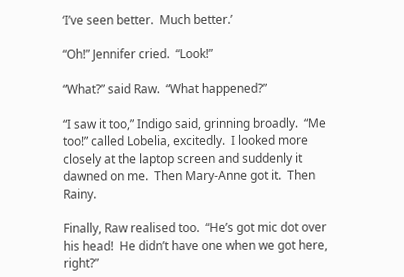‘I’ve seen better.  Much better.’

“Oh!” Jennifer cried.  “Look!”

“What?” said Raw.  “What happened?”

“I saw it too,” Indigo said, grinning broadly.  “Me too!” called Lobelia, excitedly.  I looked more closely at the laptop screen and suddenly it dawned on me.  Then Mary-Anne got it.  Then Rainy.

Finally, Raw realised too.  “He’s got mic dot over his head!  He didn’t have one when we got here, right?”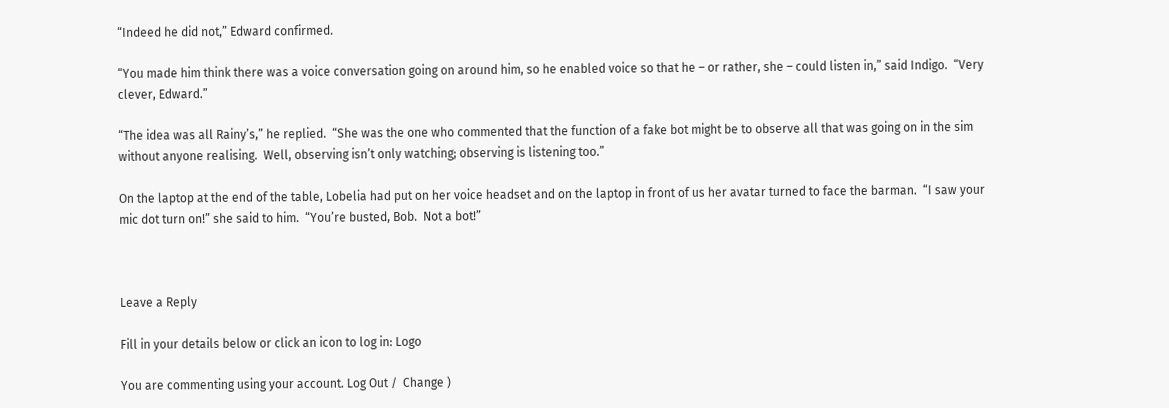“Indeed he did not,” Edward confirmed.

“You made him think there was a voice conversation going on around him, so he enabled voice so that he – or rather, she – could listen in,” said Indigo.  “Very clever, Edward.”

“The idea was all Rainy’s,” he replied.  “She was the one who commented that the function of a fake bot might be to observe all that was going on in the sim without anyone realising.  Well, observing isn’t only watching; observing is listening too.”

On the laptop at the end of the table, Lobelia had put on her voice headset and on the laptop in front of us her avatar turned to face the barman.  “I saw your mic dot turn on!” she said to him.  “You’re busted, Bob.  Not a bot!”



Leave a Reply

Fill in your details below or click an icon to log in: Logo

You are commenting using your account. Log Out /  Change )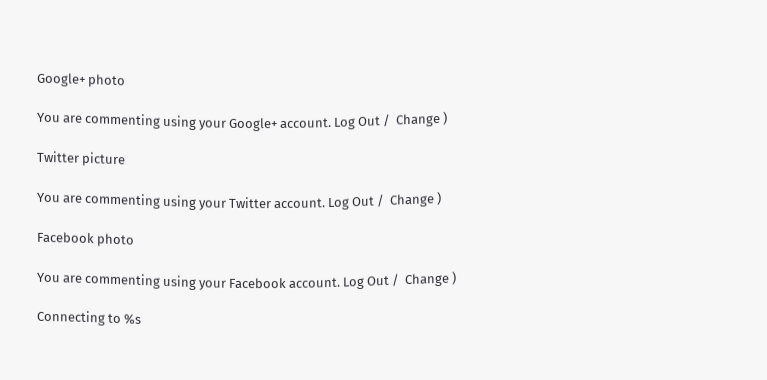Google+ photo

You are commenting using your Google+ account. Log Out /  Change )

Twitter picture

You are commenting using your Twitter account. Log Out /  Change )

Facebook photo

You are commenting using your Facebook account. Log Out /  Change )

Connecting to %s